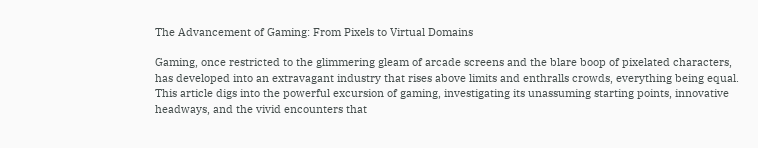The Advancement of Gaming: From Pixels to Virtual Domains

Gaming, once restricted to the glimmering gleam of arcade screens and the blare boop of pixelated characters, has developed into an extravagant industry that rises above limits and enthralls crowds, everything being equal. This article digs into the powerful excursion of gaming, investigating its unassuming starting points, innovative headways, and the vivid encounters that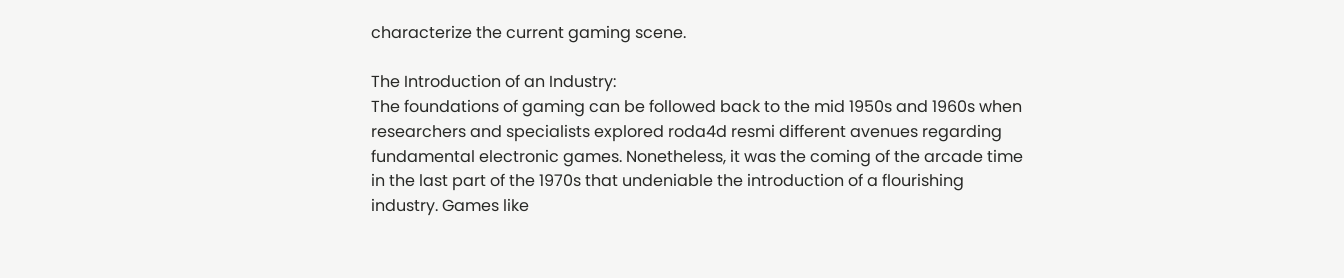characterize the current gaming scene.

The Introduction of an Industry:
The foundations of gaming can be followed back to the mid 1950s and 1960s when researchers and specialists explored roda4d resmi different avenues regarding fundamental electronic games. Nonetheless, it was the coming of the arcade time in the last part of the 1970s that undeniable the introduction of a flourishing industry. Games like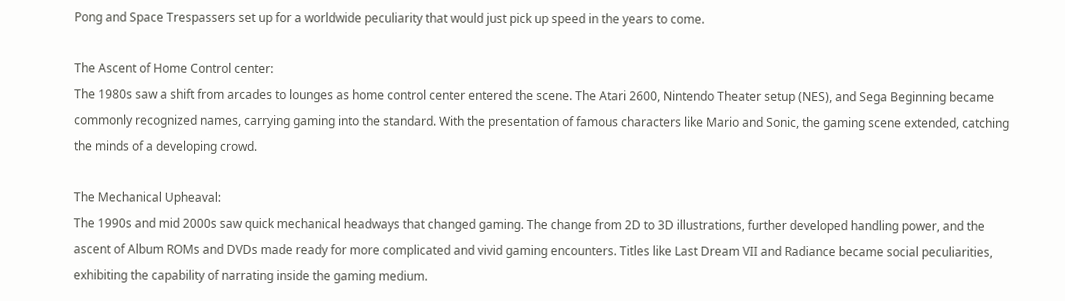Pong and Space Trespassers set up for a worldwide peculiarity that would just pick up speed in the years to come.

The Ascent of Home Control center:
The 1980s saw a shift from arcades to lounges as home control center entered the scene. The Atari 2600, Nintendo Theater setup (NES), and Sega Beginning became commonly recognized names, carrying gaming into the standard. With the presentation of famous characters like Mario and Sonic, the gaming scene extended, catching the minds of a developing crowd.

The Mechanical Upheaval:
The 1990s and mid 2000s saw quick mechanical headways that changed gaming. The change from 2D to 3D illustrations, further developed handling power, and the ascent of Album ROMs and DVDs made ready for more complicated and vivid gaming encounters. Titles like Last Dream VII and Radiance became social peculiarities, exhibiting the capability of narrating inside the gaming medium.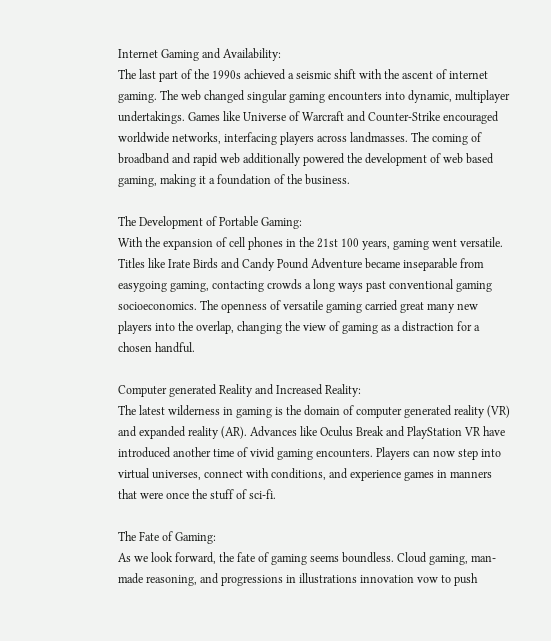Internet Gaming and Availability:
The last part of the 1990s achieved a seismic shift with the ascent of internet gaming. The web changed singular gaming encounters into dynamic, multiplayer undertakings. Games like Universe of Warcraft and Counter-Strike encouraged worldwide networks, interfacing players across landmasses. The coming of broadband and rapid web additionally powered the development of web based gaming, making it a foundation of the business.

The Development of Portable Gaming:
With the expansion of cell phones in the 21st 100 years, gaming went versatile. Titles like Irate Birds and Candy Pound Adventure became inseparable from easygoing gaming, contacting crowds a long ways past conventional gaming socioeconomics. The openness of versatile gaming carried great many new players into the overlap, changing the view of gaming as a distraction for a chosen handful.

Computer generated Reality and Increased Reality:
The latest wilderness in gaming is the domain of computer generated reality (VR) and expanded reality (AR). Advances like Oculus Break and PlayStation VR have introduced another time of vivid gaming encounters. Players can now step into virtual universes, connect with conditions, and experience games in manners that were once the stuff of sci-fi.

The Fate of Gaming:
As we look forward, the fate of gaming seems boundless. Cloud gaming, man-made reasoning, and progressions in illustrations innovation vow to push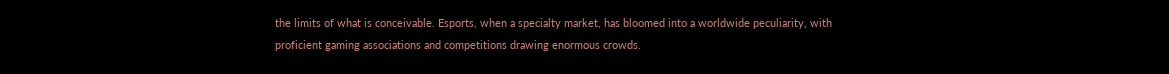the limits of what is conceivable. Esports, when a specialty market, has bloomed into a worldwide peculiarity, with proficient gaming associations and competitions drawing enormous crowds.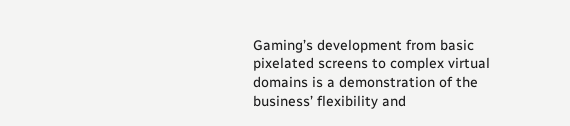Gaming’s development from basic pixelated screens to complex virtual domains is a demonstration of the business’ flexibility and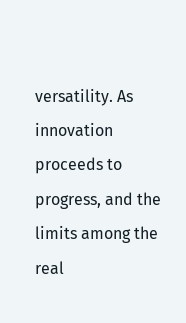versatility. As innovation proceeds to progress, and the limits among the real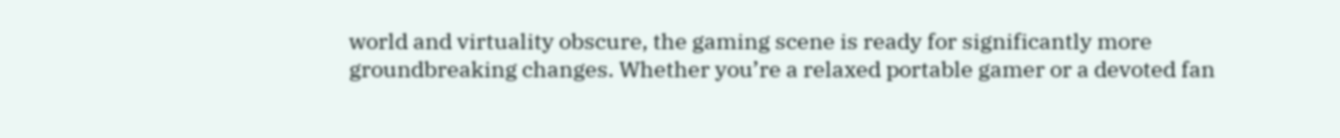world and virtuality obscure, the gaming scene is ready for significantly more groundbreaking changes. Whether you’re a relaxed portable gamer or a devoted fan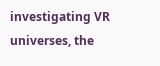investigating VR universes, the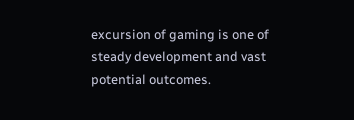excursion of gaming is one of steady development and vast potential outcomes.